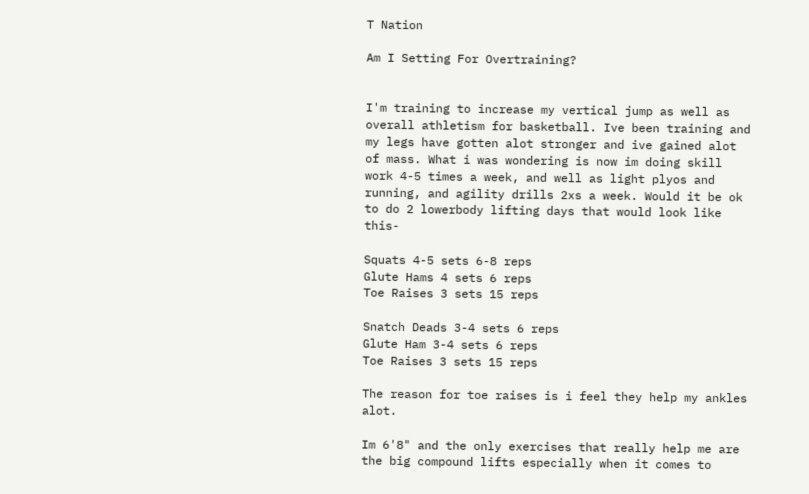T Nation

Am I Setting For Overtraining?


I'm training to increase my vertical jump as well as overall athletism for basketball. Ive been training and my legs have gotten alot stronger and ive gained alot of mass. What i was wondering is now im doing skill work 4-5 times a week, and well as light plyos and running, and agility drills 2xs a week. Would it be ok to do 2 lowerbody lifting days that would look like this-

Squats 4-5 sets 6-8 reps
Glute Hams 4 sets 6 reps
Toe Raises 3 sets 15 reps

Snatch Deads 3-4 sets 6 reps
Glute Ham 3-4 sets 6 reps
Toe Raises 3 sets 15 reps

The reason for toe raises is i feel they help my ankles alot.

Im 6'8" and the only exercises that really help me are the big compound lifts especially when it comes to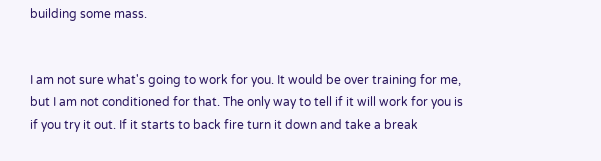building some mass.


I am not sure what's going to work for you. It would be over training for me, but I am not conditioned for that. The only way to tell if it will work for you is if you try it out. If it starts to back fire turn it down and take a break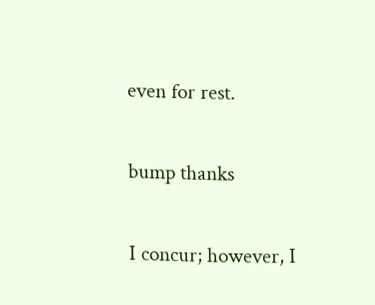even for rest.


bump thanks


I concur; however, I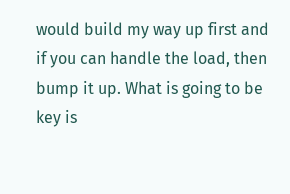would build my way up first and if you can handle the load, then bump it up. What is going to be key is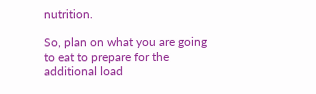nutrition.

So, plan on what you are going to eat to prepare for the additional load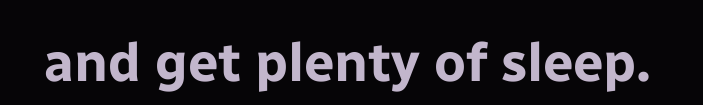and get plenty of sleep.